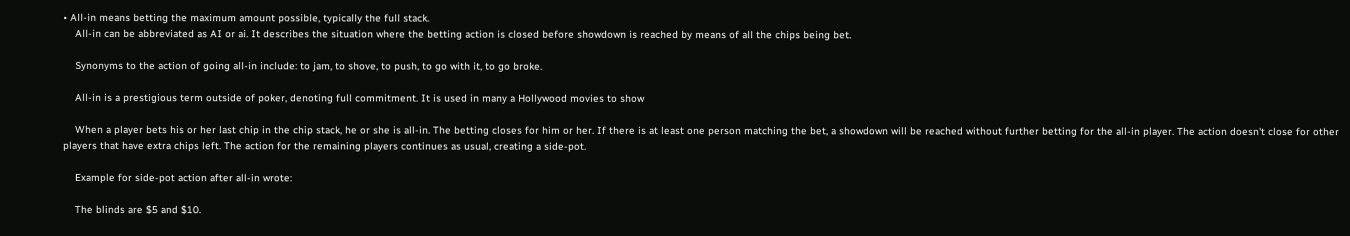• All-in means betting the maximum amount possible, typically the full stack.
    All-in can be abbreviated as AI or ai. It describes the situation where the betting action is closed before showdown is reached by means of all the chips being bet.

    Synonyms to the action of going all-in include: to jam, to shove, to push, to go with it, to go broke.

    All-in is a prestigious term outside of poker, denoting full commitment. It is used in many a Hollywood movies to show

    When a player bets his or her last chip in the chip stack, he or she is all-in. The betting closes for him or her. If there is at least one person matching the bet, a showdown will be reached without further betting for the all-in player. The action doesn't close for other players that have extra chips left. The action for the remaining players continues as usual, creating a side-pot.

    Example for side-pot action after all-in wrote:

    The blinds are $5 and $10.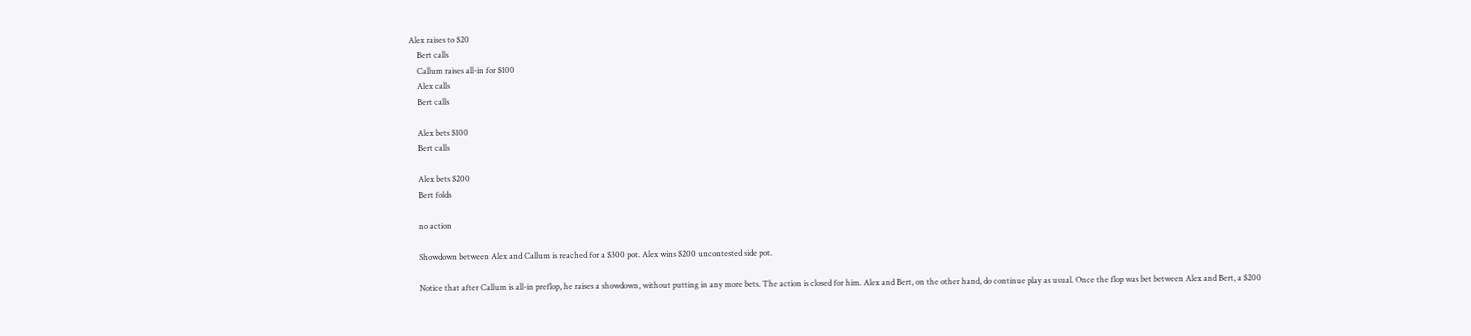Alex raises to $20
    Bert calls
    Callum raises all-in for $100
    Alex calls
    Bert calls

    Alex bets $100
    Bert calls

    Alex bets $200
    Bert folds

    no action

    Showdown between Alex and Callum is reached for a $300 pot. Alex wins $200 uncontested side pot.

    Notice that after Callum is all-in preflop, he raises a showdown, without putting in any more bets. The action is closed for him. Alex and Bert, on the other hand, do continue play as usual. Once the flop was bet between Alex and Bert, a $200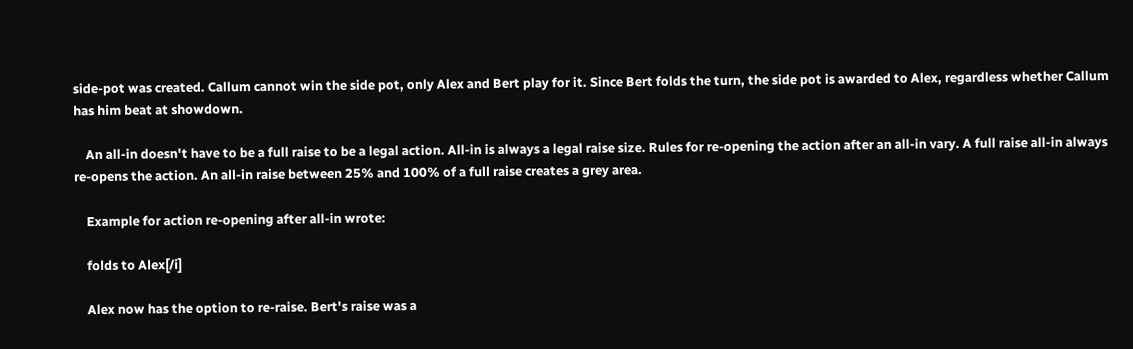side-pot was created. Callum cannot win the side pot, only Alex and Bert play for it. Since Bert folds the turn, the side pot is awarded to Alex, regardless whether Callum has him beat at showdown.

    An all-in doesn't have to be a full raise to be a legal action. All-in is always a legal raise size. Rules for re-opening the action after an all-in vary. A full raise all-in always re-opens the action. An all-in raise between 25% and 100% of a full raise creates a grey area.

    Example for action re-opening after all-in wrote:

    folds to Alex[/i]

    Alex now has the option to re-raise. Bert's raise was a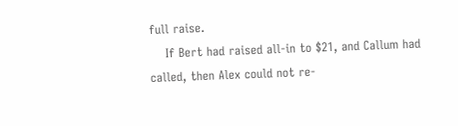full raise.
    If Bert had raised all-in to $21, and Callum had called, then Alex could not re-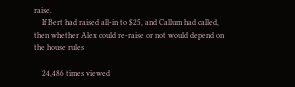raise.
    If Bert had raised all-in to $25, and Callum had called, then whether Alex could re-raise or not would depend on the house rules

    24,486 times viewed